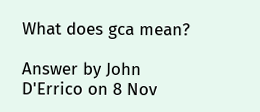What does gca mean?

Answer by John D'Errico on 8 Nov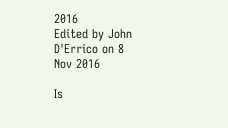2016
Edited by John D'Errico on 8 Nov 2016

Is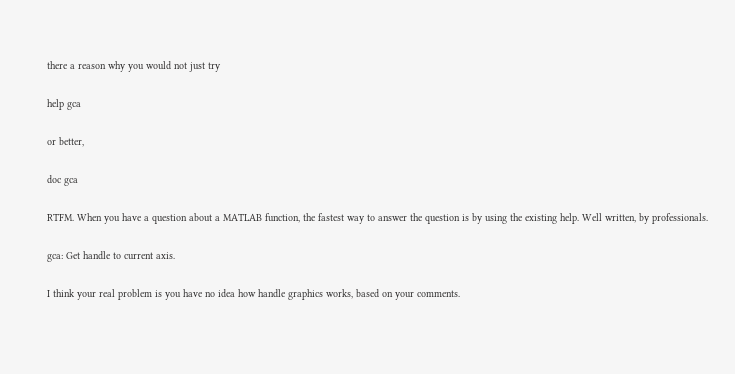there a reason why you would not just try

help gca

or better,

doc gca

RTFM. When you have a question about a MATLAB function, the fastest way to answer the question is by using the existing help. Well written, by professionals.

gca: Get handle to current axis.

I think your real problem is you have no idea how handle graphics works, based on your comments.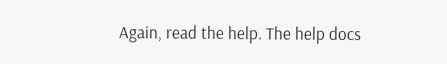Again, read the help. The help docs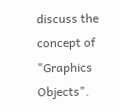discuss the concept of "Graphics Objects".